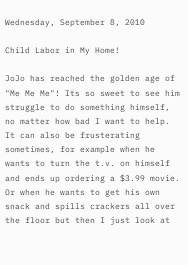Wednesday, September 8, 2010

Child Labor in My Home!

JoJo has reached the golden age of  "Me Me Me"! Its so sweet to see him struggle to do something himself, no matter how bad I want to help. It can also be frusterating sometimes, for example when he wants to turn the t.v. on himself and ends up ordering a $3.99 movie. Or when he wants to get his own snack and spills crackers all over the floor but then I just look at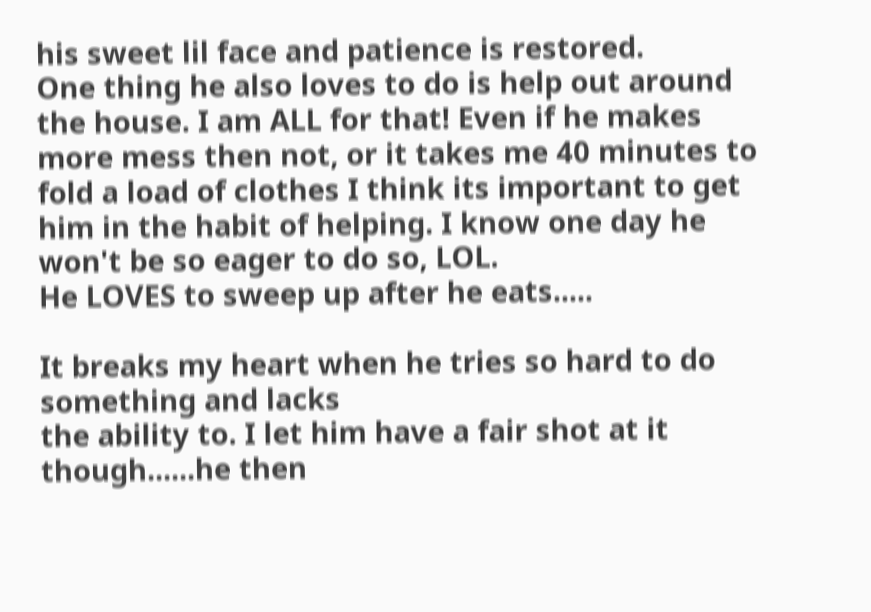his sweet lil face and patience is restored.
One thing he also loves to do is help out around the house. I am ALL for that! Even if he makes more mess then not, or it takes me 40 minutes to fold a load of clothes I think its important to get him in the habit of helping. I know one day he won't be so eager to do so, LOL.
He LOVES to sweep up after he eats.....

It breaks my heart when he tries so hard to do something and lacks
the ability to. I let him have a fair shot at it though......he then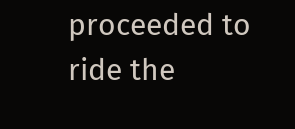proceeded to ride the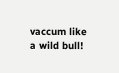vaccum like a wild bull!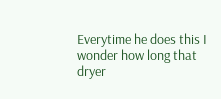Everytime he does this I wonder how long that dryer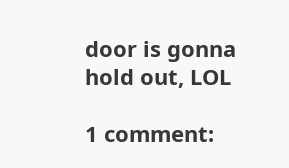door is gonna hold out, LOL

1 comment: